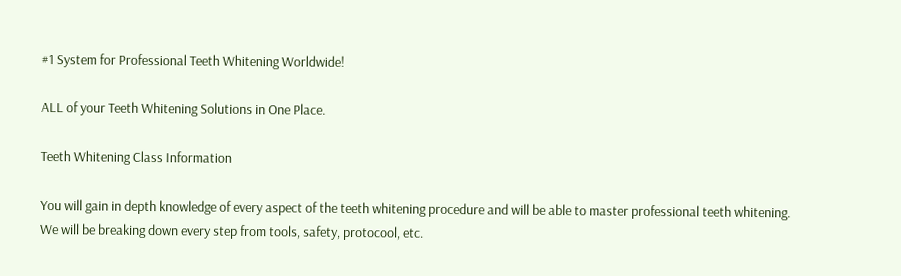#1 System for Professional Teeth Whitening Worldwide!

ALL of your Teeth Whitening Solutions in One Place.

Teeth Whitening Class Information

You will gain in depth knowledge of every aspect of the teeth whitening procedure and will be able to master professional teeth whitening. We will be breaking down every step from tools, safety, protocool, etc.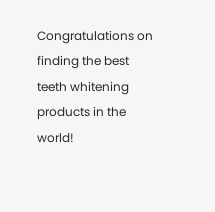Congratulations on finding the best teeth whitening products in the world!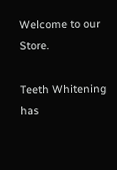Welcome to our Store.

Teeth Whitening has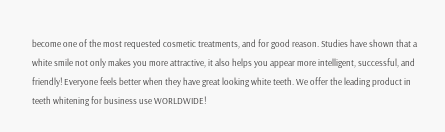become one of the most requested cosmetic treatments, and for good reason. Studies have shown that a white smile not only makes you more attractive, it also helps you appear more intelligent, successful, and friendly! Everyone feels better when they have great looking white teeth. We offer the leading product in teeth whitening for business use WORLDWIDE!